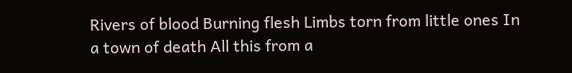Rivers of blood Burning flesh Limbs torn from little ones In a town of death All this from a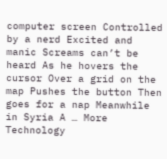computer screen Controlled by a nerd Excited and manic Screams can’t be heard As he hovers the cursor Over a grid on the map Pushes the button Then goes for a nap Meanwhile in Syria A … More Technology